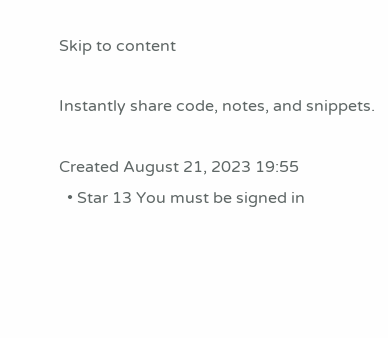Skip to content

Instantly share code, notes, and snippets.

Created August 21, 2023 19:55
  • Star 13 You must be signed in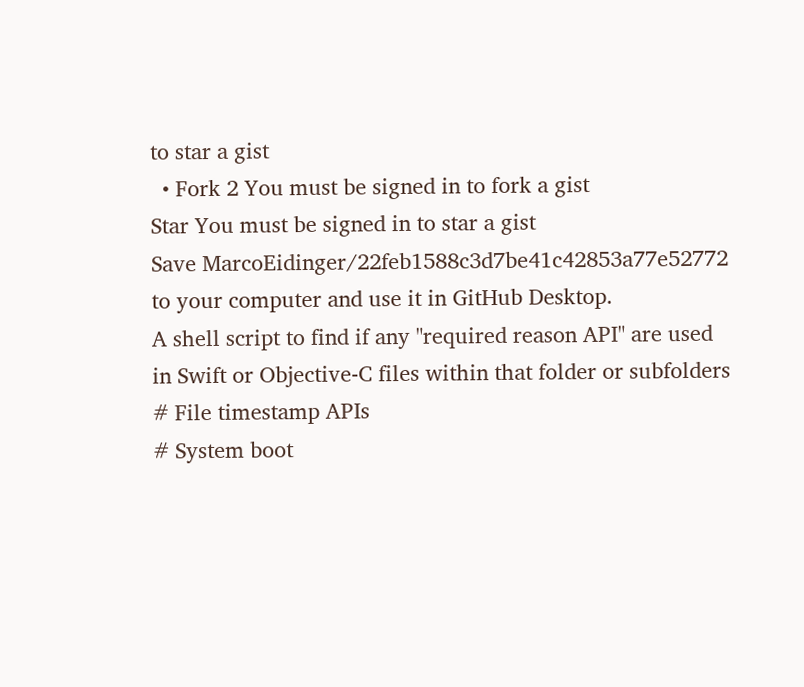to star a gist
  • Fork 2 You must be signed in to fork a gist
Star You must be signed in to star a gist
Save MarcoEidinger/22feb1588c3d7be41c42853a77e52772 to your computer and use it in GitHub Desktop.
A shell script to find if any "required reason API" are used in Swift or Objective-C files within that folder or subfolders
# File timestamp APIs
# System boot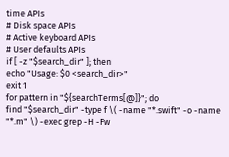time APIs
# Disk space APIs
# Active keyboard APIs
# User defaults APIs
if [ -z "$search_dir" ]; then
echo "Usage: $0 <search_dir>"
exit 1
for pattern in "${searchTerms[@]}"; do
find "$search_dir" -type f \( -name "*.swift" -o -name "*.m" \) -exec grep -H -Fw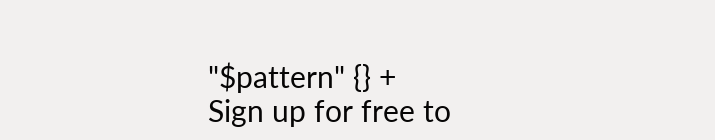"$pattern" {} +
Sign up for free to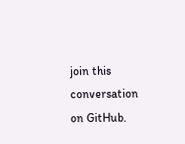join this conversation on GitHub.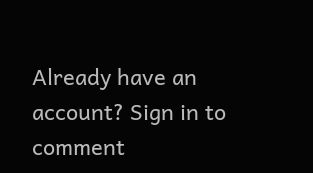Already have an account? Sign in to comment